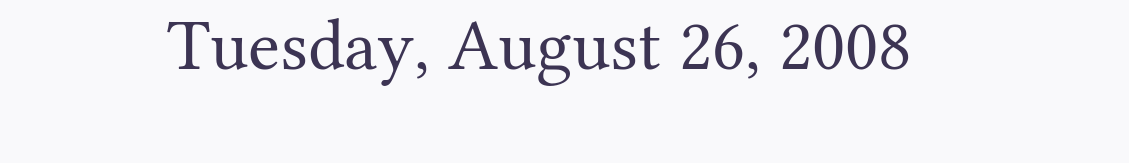Tuesday, August 26, 2008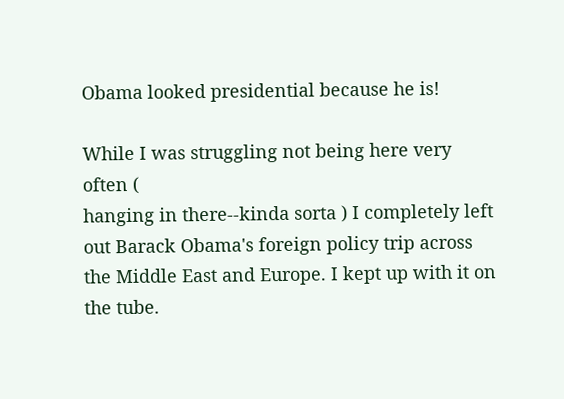Obama looked presidential because he is!

While I was struggling not being here very often (
hanging in there--kinda sorta ) I completely left out Barack Obama's foreign policy trip across the Middle East and Europe. I kept up with it on the tube.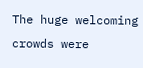The huge welcoming crowds were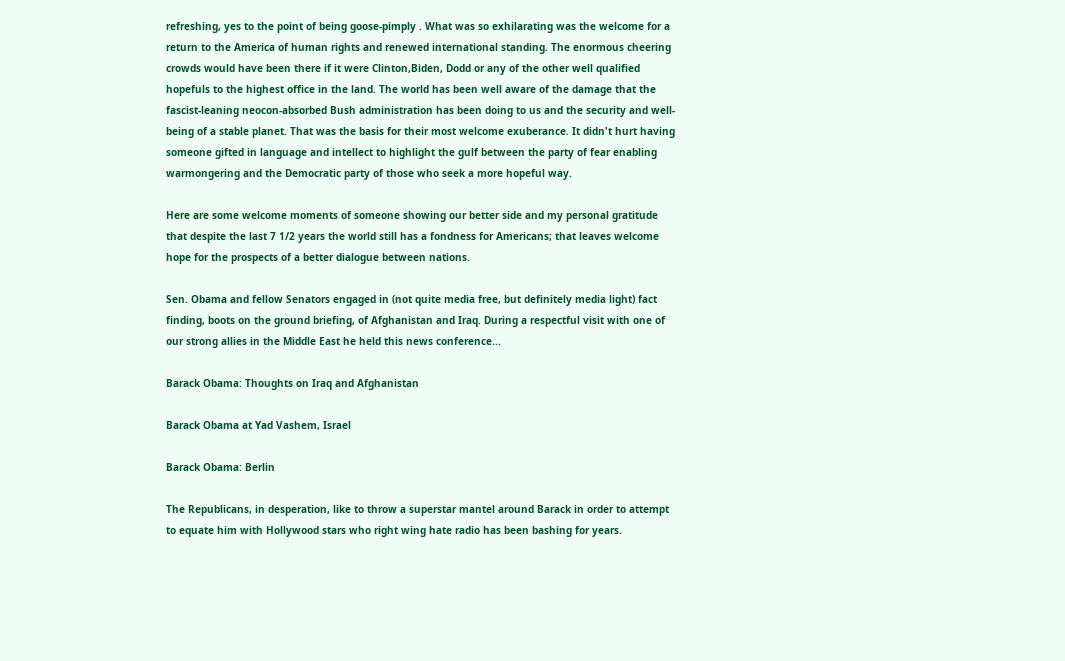refreshing, yes to the point of being goose-pimply . What was so exhilarating was the welcome for a return to the America of human rights and renewed international standing. The enormous cheering crowds would have been there if it were Clinton,Biden, Dodd or any of the other well qualified hopefuls to the highest office in the land. The world has been well aware of the damage that the fascist-leaning neocon-absorbed Bush administration has been doing to us and the security and well-being of a stable planet. That was the basis for their most welcome exuberance. It didn't hurt having someone gifted in language and intellect to highlight the gulf between the party of fear enabling warmongering and the Democratic party of those who seek a more hopeful way.

Here are some welcome moments of someone showing our better side and my personal gratitude that despite the last 7 1/2 years the world still has a fondness for Americans; that leaves welcome hope for the prospects of a better dialogue between nations.

Sen. Obama and fellow Senators engaged in (not quite media free, but definitely media light) fact finding, boots on the ground briefing, of Afghanistan and Iraq. During a respectful visit with one of our strong allies in the Middle East he held this news conference...

Barack Obama: Thoughts on Iraq and Afghanistan

Barack Obama at Yad Vashem, Israel

Barack Obama: Berlin

The Republicans, in desperation, like to throw a superstar mantel around Barack in order to attempt to equate him with Hollywood stars who right wing hate radio has been bashing for years.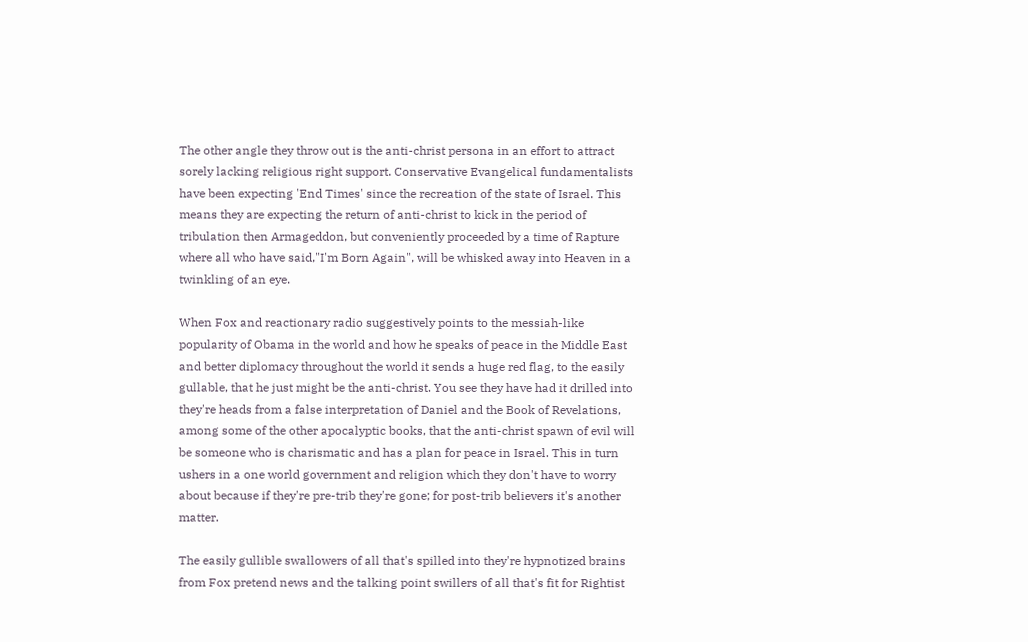The other angle they throw out is the anti-christ persona in an effort to attract sorely lacking religious right support. Conservative Evangelical fundamentalists have been expecting 'End Times' since the recreation of the state of Israel. This means they are expecting the return of anti-christ to kick in the period of tribulation then Armageddon, but conveniently proceeded by a time of Rapture where all who have said,"I'm Born Again", will be whisked away into Heaven in a twinkling of an eye.

When Fox and reactionary radio suggestively points to the messiah-like popularity of Obama in the world and how he speaks of peace in the Middle East and better diplomacy throughout the world it sends a huge red flag, to the easily gullable, that he just might be the anti-christ. You see they have had it drilled into they're heads from a false interpretation of Daniel and the Book of Revelations, among some of the other apocalyptic books, that the anti-christ spawn of evil will be someone who is charismatic and has a plan for peace in Israel. This in turn ushers in a one world government and religion which they don't have to worry about because if they're pre-trib they're gone; for post-trib believers it's another matter.

The easily gullible swallowers of all that's spilled into they're hypnotized brains from Fox pretend news and the talking point swillers of all that's fit for Rightist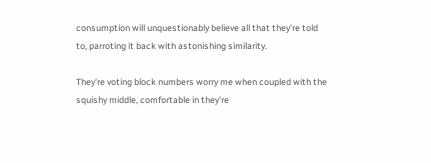consumption will unquestionably believe all that they're told to, parroting it back with astonishing similarity.

They're voting block numbers worry me when coupled with the squishy middle, comfortable in they're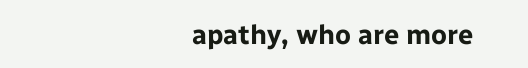apathy, who are more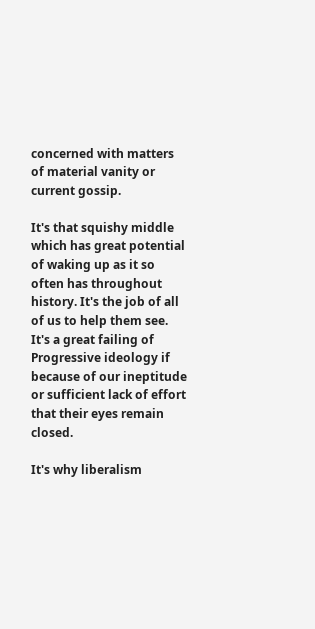concerned with matters of material vanity or current gossip.

It's that squishy middle which has great potential of waking up as it so often has throughout history. It's the job of all of us to help them see. It's a great failing of Progressive ideology if because of our ineptitude or sufficient lack of effort that their eyes remain closed.

It's why liberalism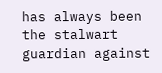has always been the stalwart guardian against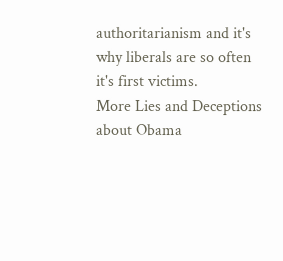authoritarianism and it's why liberals are so often it's first victims.
More Lies and Deceptions about Obama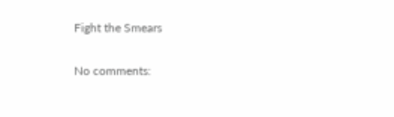Fight the Smears

No comments: